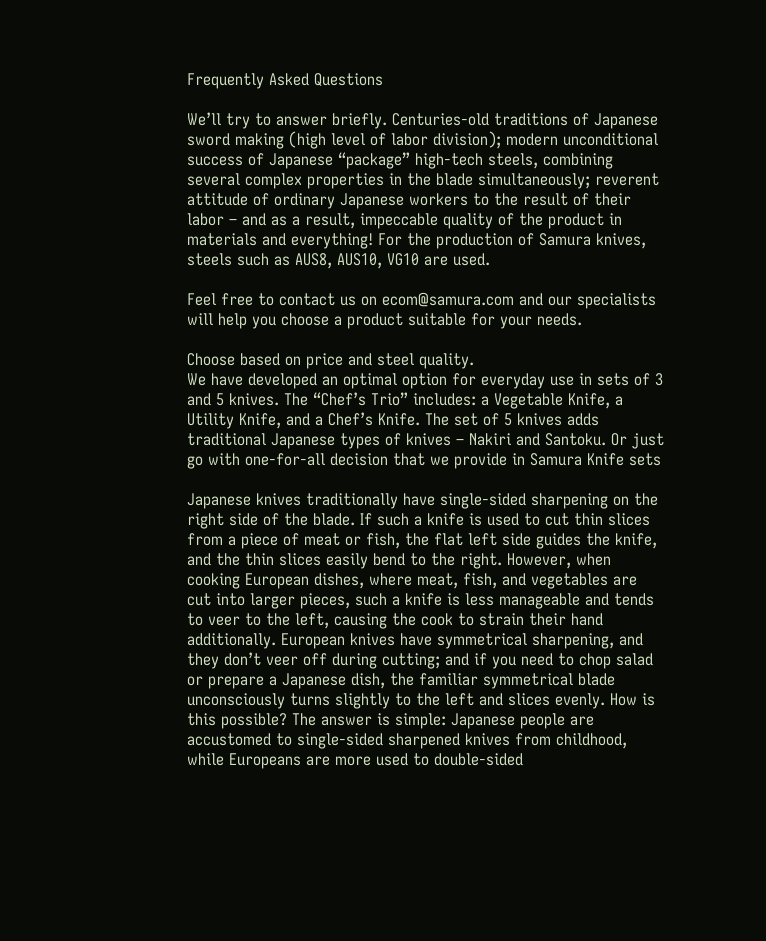Frequently Asked Questions

We’ll try to answer briefly. Centuries-old traditions of Japanese sword making (high level of labor division); modern unconditional success of Japanese “package” high-tech steels, combining several complex properties in the blade simultaneously; reverent attitude of ordinary Japanese workers to the result of their labor – and as a result, impeccable quality of the product in materials and everything! For the production of Samura knives, steels such as AUS8, AUS10, VG10 are used.

Feel free to contact us on ecom@samura.com and our specialists will help you choose a product suitable for your needs.

Choose based on price and steel quality.
We have developed an optimal option for everyday use in sets of 3 and 5 knives. The “Chef’s Trio” includes: a Vegetable Knife, a Utility Knife, and a Chef’s Knife. The set of 5 knives adds traditional Japanese types of knives – Nakiri and Santoku. Or just go with one-for-all decision that we provide in Samura Knife sets

Japanese knives traditionally have single-sided sharpening on the right side of the blade. If such a knife is used to cut thin slices from a piece of meat or fish, the flat left side guides the knife, and the thin slices easily bend to the right. However, when cooking European dishes, where meat, fish, and vegetables are cut into larger pieces, such a knife is less manageable and tends to veer to the left, causing the cook to strain their hand additionally. European knives have symmetrical sharpening, and they don’t veer off during cutting; and if you need to chop salad or prepare a Japanese dish, the familiar symmetrical blade unconsciously turns slightly to the left and slices evenly. How is this possible? The answer is simple: Japanese people are accustomed to single-sided sharpened knives from childhood, while Europeans are more used to double-sided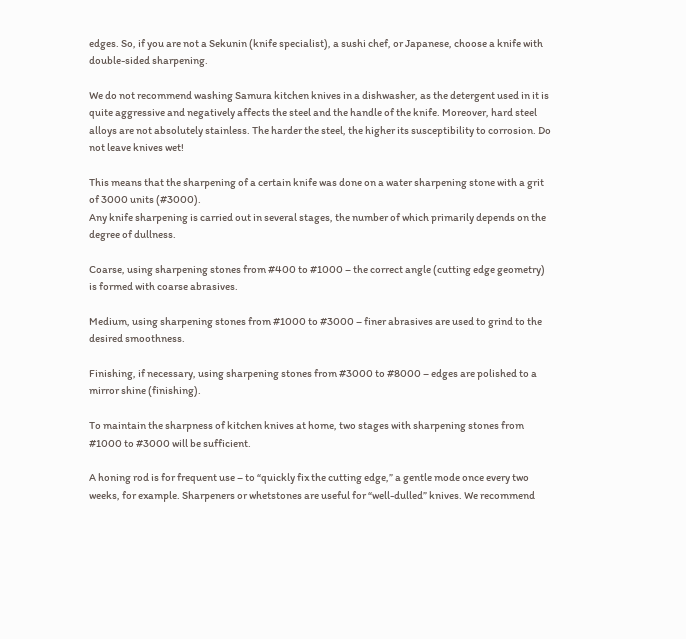edges. So, if you are not a Sekunin (knife specialist), a sushi chef, or Japanese, choose a knife with double-sided sharpening.

We do not recommend washing Samura kitchen knives in a dishwasher, as the detergent used in it is quite aggressive and negatively affects the steel and the handle of the knife. Moreover, hard steel alloys are not absolutely stainless. The harder the steel, the higher its susceptibility to corrosion. Do not leave knives wet!

This means that the sharpening of a certain knife was done on a water sharpening stone with a grit of 3000 units (#3000).
Any knife sharpening is carried out in several stages, the number of which primarily depends on the degree of dullness.

Coarse, using sharpening stones from #400 to #1000 – the correct angle (cutting edge geometry) is formed with coarse abrasives.

Medium, using sharpening stones from #1000 to #3000 – finer abrasives are used to grind to the desired smoothness.

Finishing, if necessary, using sharpening stones from #3000 to #8000 – edges are polished to a mirror shine (finishing).

To maintain the sharpness of kitchen knives at home, two stages with sharpening stones from #1000 to #3000 will be sufficient.

A honing rod is for frequent use – to “quickly fix the cutting edge,” a gentle mode once every two weeks, for example. Sharpeners or whetstones are useful for “well-dulled” knives. We recommend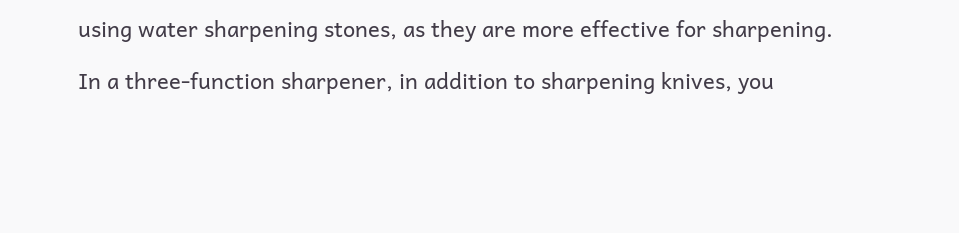using water sharpening stones, as they are more effective for sharpening.

In a three-function sharpener, in addition to sharpening knives, you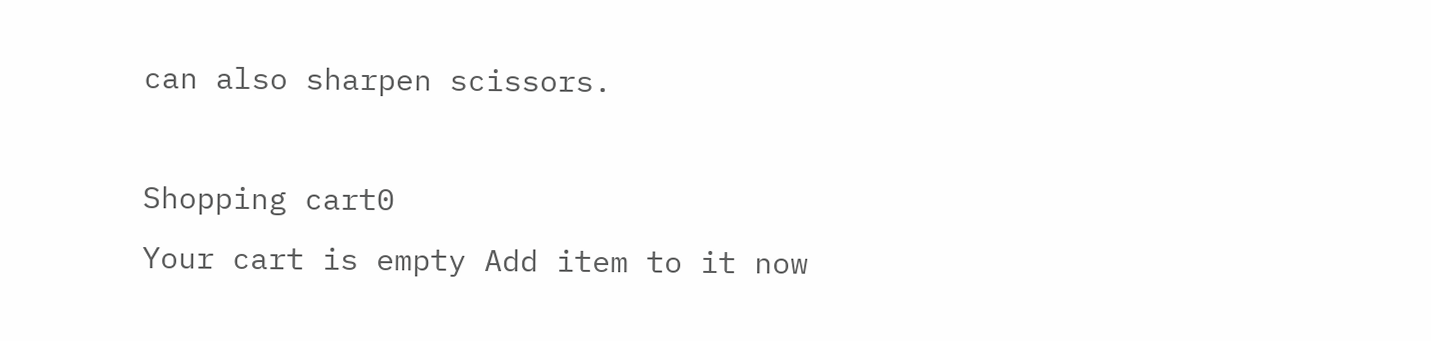can also sharpen scissors.

Shopping cart0
Your cart is empty Add item to it now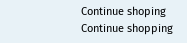Continue shoping
Continue shopping